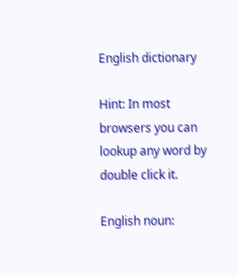English dictionary

Hint: In most browsers you can lookup any word by double click it.

English noun: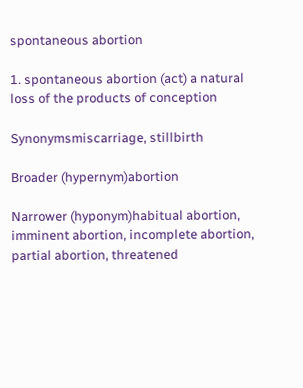spontaneous abortion

1. spontaneous abortion (act) a natural loss of the products of conception

Synonymsmiscarriage, stillbirth

Broader (hypernym)abortion

Narrower (hyponym)habitual abortion, imminent abortion, incomplete abortion, partial abortion, threatened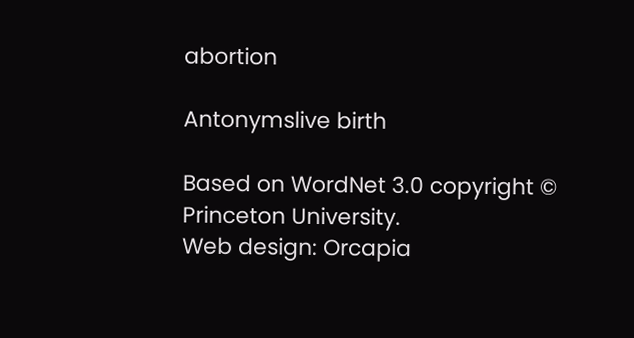abortion

Antonymslive birth

Based on WordNet 3.0 copyright © Princeton University.
Web design: Orcapia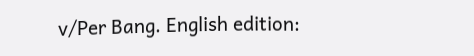v/Per Bang. English edition: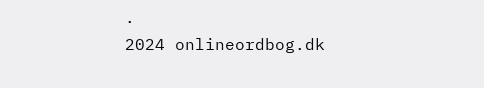.
2024 onlineordbog.dk